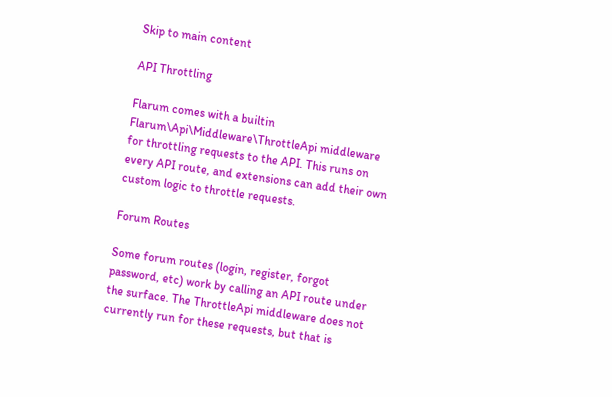Skip to main content

API Throttling

Flarum comes with a builtin Flarum\Api\Middleware\ThrottleApi middleware for throttling requests to the API. This runs on every API route, and extensions can add their own custom logic to throttle requests.

Forum Routes

Some forum routes (login, register, forgot password, etc) work by calling an API route under the surface. The ThrottleApi middleware does not currently run for these requests, but that is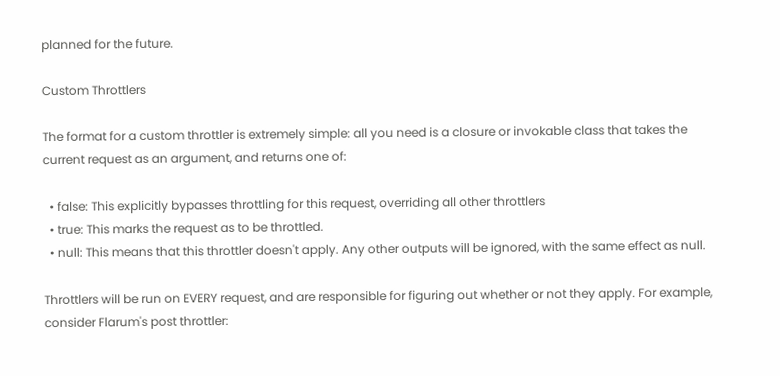planned for the future.

Custom Throttlers

The format for a custom throttler is extremely simple: all you need is a closure or invokable class that takes the current request as an argument, and returns one of:

  • false: This explicitly bypasses throttling for this request, overriding all other throttlers
  • true: This marks the request as to be throttled.
  • null: This means that this throttler doesn't apply. Any other outputs will be ignored, with the same effect as null.

Throttlers will be run on EVERY request, and are responsible for figuring out whether or not they apply. For example, consider Flarum's post throttler: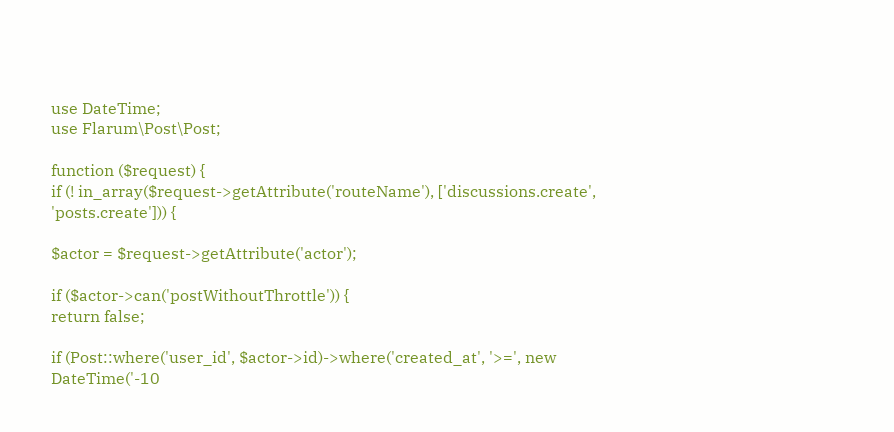use DateTime;
use Flarum\Post\Post;

function ($request) {
if (! in_array($request->getAttribute('routeName'), ['discussions.create', 'posts.create'])) {

$actor = $request->getAttribute('actor');

if ($actor->can('postWithoutThrottle')) {
return false;

if (Post::where('user_id', $actor->id)->where('created_at', '>=', new DateTime('-10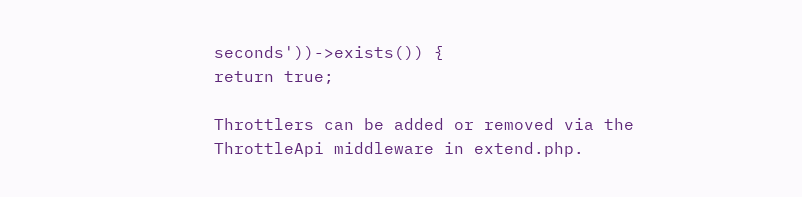seconds'))->exists()) {
return true;

Throttlers can be added or removed via the ThrottleApi middleware in extend.php.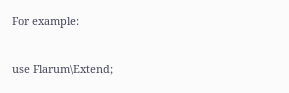For example:


use Flarum\Extend;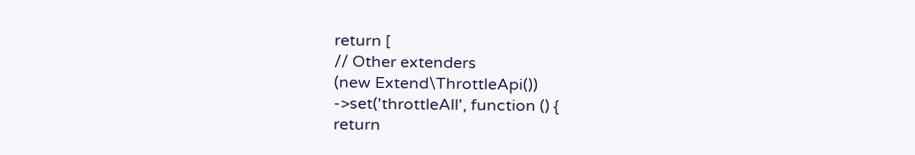return [
// Other extenders
(new Extend\ThrottleApi())
->set('throttleAll', function () {
return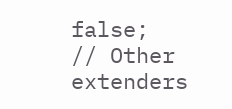false;
// Other extenders